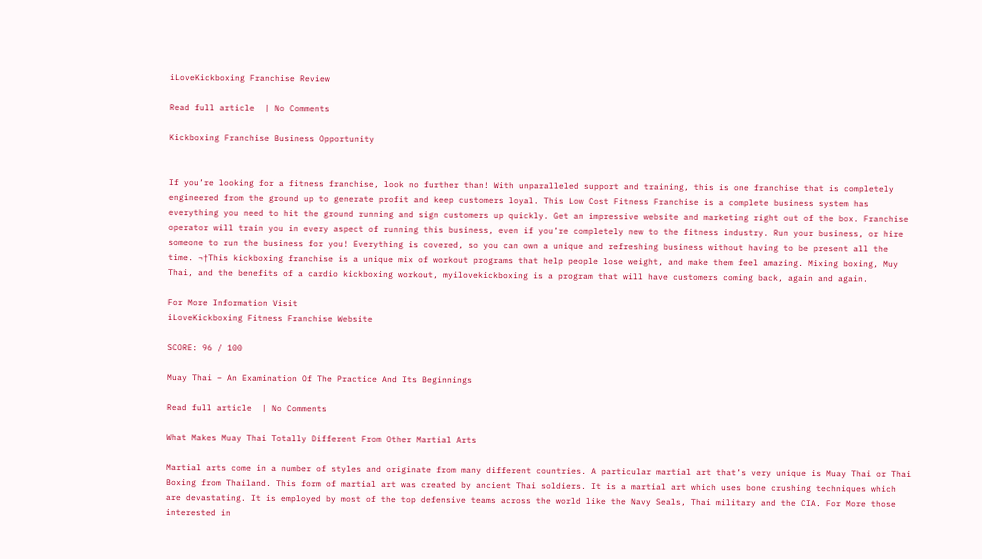iLoveKickboxing Franchise Review

Read full article  | No Comments

Kickboxing Franchise Business Opportunity


If you’re looking for a fitness franchise, look no further than! With unparalleled support and training, this is one franchise that is completely engineered from the ground up to generate profit and keep customers loyal. This Low Cost Fitness Franchise is a complete business system has everything you need to hit the ground running and sign customers up quickly. Get an impressive website and marketing right out of the box. Franchise operator will train you in every aspect of running this business, even if you’re completely new to the fitness industry. Run your business, or hire someone to run the business for you! Everything is covered, so you can own a unique and refreshing business without having to be present all the time. ¬†This kickboxing franchise is a unique mix of workout programs that help people lose weight, and make them feel amazing. Mixing boxing, Muy Thai, and the benefits of a cardio kickboxing workout, myilovekickboxing is a program that will have customers coming back, again and again.

For More Information Visit
iLoveKickboxing Fitness Franchise Website

SCORE: 96 / 100

Muay Thai – An Examination Of The Practice And Its Beginnings

Read full article  | No Comments

What Makes Muay Thai Totally Different From Other Martial Arts

Martial arts come in a number of styles and originate from many different countries. A particular martial art that’s very unique is Muay Thai or Thai Boxing from Thailand. This form of martial art was created by ancient Thai soldiers. It is a martial art which uses bone crushing techniques which are devastating. It is employed by most of the top defensive teams across the world like the Navy Seals, Thai military and the CIA. For More those interested in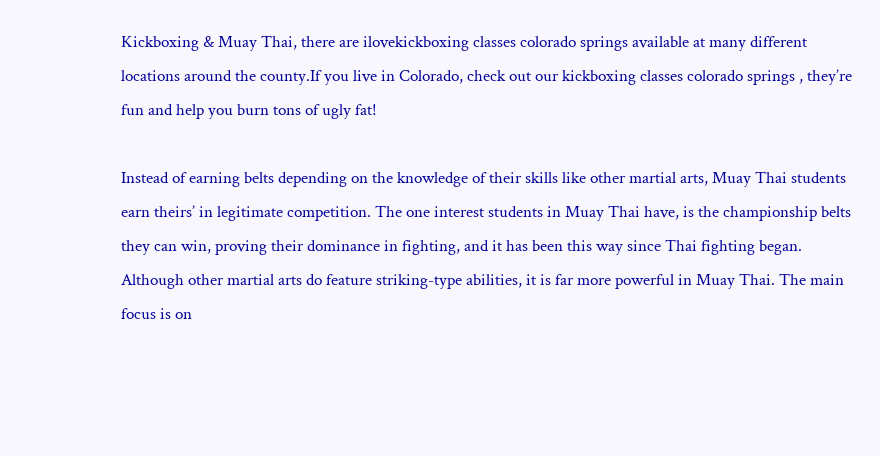Kickboxing & Muay Thai, there are ilovekickboxing classes colorado springs available at many different locations around the county.If you live in Colorado, check out our kickboxing classes colorado springs , they’re fun and help you burn tons of ugly fat!

Instead of earning belts depending on the knowledge of their skills like other martial arts, Muay Thai students earn theirs’ in legitimate competition. The one interest students in Muay Thai have, is the championship belts they can win, proving their dominance in fighting, and it has been this way since Thai fighting began. Although other martial arts do feature striking-type abilities, it is far more powerful in Muay Thai. The main focus is on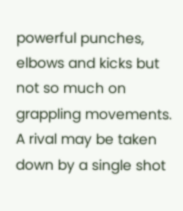powerful punches, elbows and kicks but not so much on grappling movements. A rival may be taken down by a single shot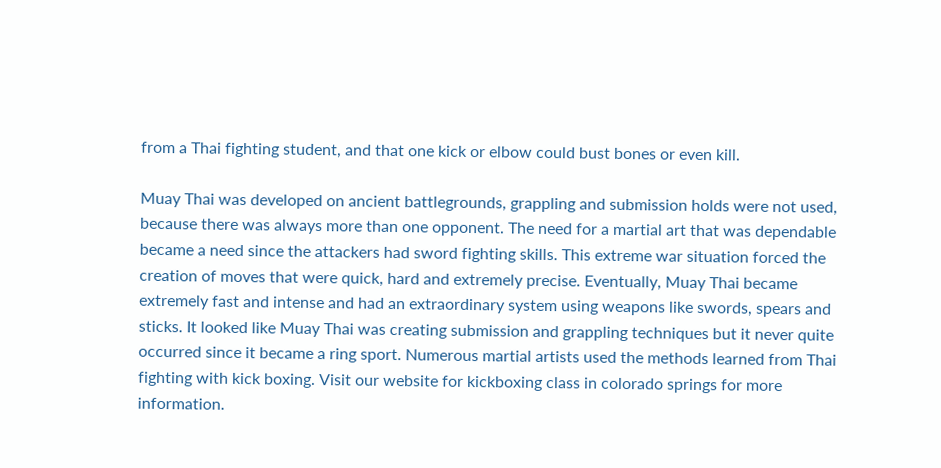from a Thai fighting student, and that one kick or elbow could bust bones or even kill.

Muay Thai was developed on ancient battlegrounds, grappling and submission holds were not used, because there was always more than one opponent. The need for a martial art that was dependable became a need since the attackers had sword fighting skills. This extreme war situation forced the creation of moves that were quick, hard and extremely precise. Eventually, Muay Thai became extremely fast and intense and had an extraordinary system using weapons like swords, spears and sticks. It looked like Muay Thai was creating submission and grappling techniques but it never quite occurred since it became a ring sport. Numerous martial artists used the methods learned from Thai fighting with kick boxing. Visit our website for kickboxing class in colorado springs for more information.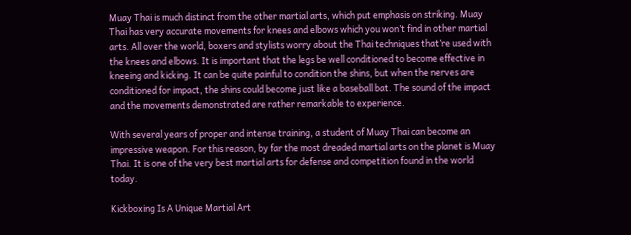Muay Thai is much distinct from the other martial arts, which put emphasis on striking. Muay Thai has very accurate movements for knees and elbows which you won’t find in other martial arts. All over the world, boxers and stylists worry about the Thai techniques that’re used with the knees and elbows. It is important that the legs be well conditioned to become effective in kneeing and kicking. It can be quite painful to condition the shins, but when the nerves are conditioned for impact, the shins could become just like a baseball bat. The sound of the impact and the movements demonstrated are rather remarkable to experience.

With several years of proper and intense training, a student of Muay Thai can become an impressive weapon. For this reason, by far the most dreaded martial arts on the planet is Muay Thai. It is one of the very best martial arts for defense and competition found in the world today.

Kickboxing Is A Unique Martial Art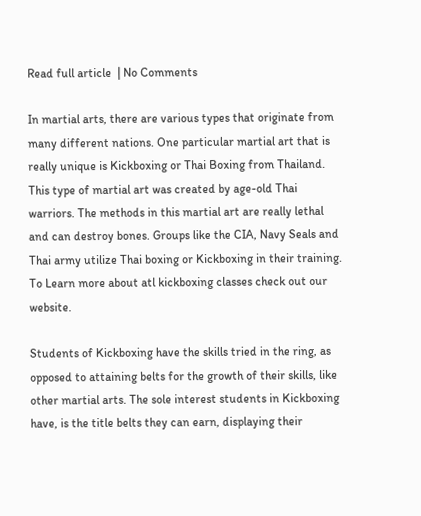Read full article  | No Comments

In martial arts, there are various types that originate from many different nations. One particular martial art that is really unique is Kickboxing or Thai Boxing from Thailand. This type of martial art was created by age-old Thai warriors. The methods in this martial art are really lethal and can destroy bones. Groups like the CIA, Navy Seals and Thai army utilize Thai boxing or Kickboxing in their training. To Learn more about atl kickboxing classes check out our website.

Students of Kickboxing have the skills tried in the ring, as opposed to attaining belts for the growth of their skills, like other martial arts. The sole interest students in Kickboxing have, is the title belts they can earn, displaying their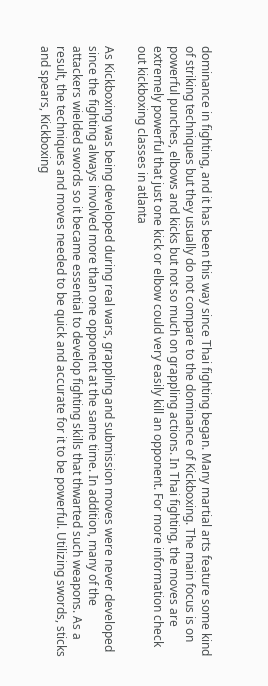dominance in fighting, and it has been this way since Thai fighting began. Many martial arts feature some kind of striking techniques but they usually do not compare to the dominance of Kickboxing. The main focus is on powerful punches, elbows and kicks but not so much on grappling actions. In Thai fighting, the moves are extremely powerful that just one kick or elbow could very easily kill an opponent. For more information check out kickboxing classes in atlanta

As Kickboxing was being developed during real wars, grappling and submission moves were never developed since the fighting always involved more than one opponent at the same time. In addition, many of the attackers wielded swords so it became essential to develop fighting skills that thwarted such weapons. As a result, the techniques and moves needed to be quick and accurate for it to be powerful. Utilizing swords, sticks and spears, Kickboxing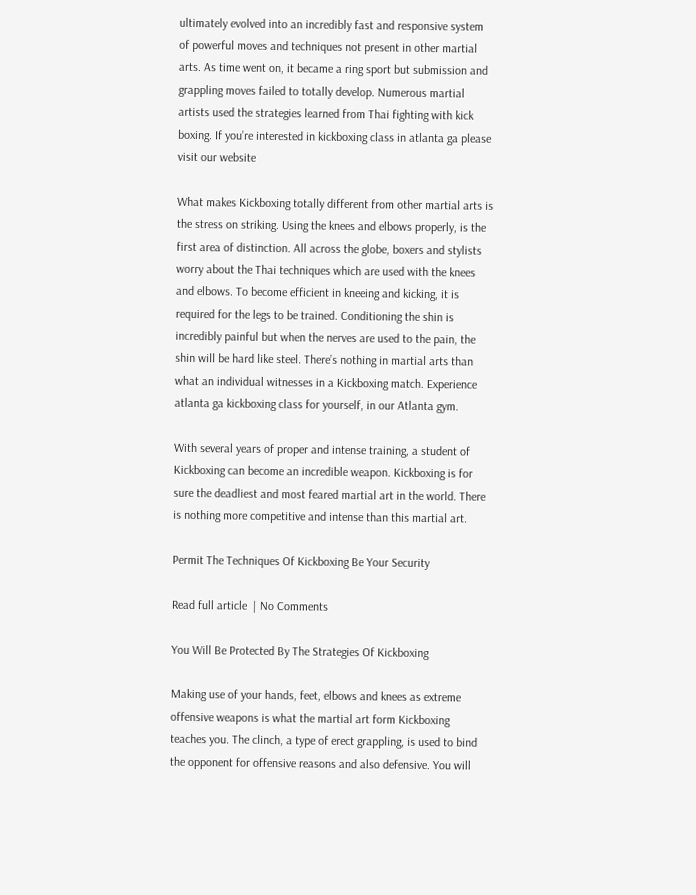ultimately evolved into an incredibly fast and responsive system of powerful moves and techniques not present in other martial arts. As time went on, it became a ring sport but submission and grappling moves failed to totally develop. Numerous martial artists used the strategies learned from Thai fighting with kick boxing. If you’re interested in kickboxing class in atlanta ga please visit our website

What makes Kickboxing totally different from other martial arts is the stress on striking. Using the knees and elbows properly, is the first area of distinction. All across the globe, boxers and stylists worry about the Thai techniques which are used with the knees and elbows. To become efficient in kneeing and kicking, it is required for the legs to be trained. Conditioning the shin is incredibly painful but when the nerves are used to the pain, the shin will be hard like steel. There’s nothing in martial arts than what an individual witnesses in a Kickboxing match. Experience atlanta ga kickboxing class for yourself, in our Atlanta gym.

With several years of proper and intense training, a student of Kickboxing can become an incredible weapon. Kickboxing is for sure the deadliest and most feared martial art in the world. There is nothing more competitive and intense than this martial art.

Permit The Techniques Of Kickboxing Be Your Security

Read full article  | No Comments

You Will Be Protected By The Strategies Of Kickboxing

Making use of your hands, feet, elbows and knees as extreme offensive weapons is what the martial art form Kickboxing teaches you. The clinch, a type of erect grappling, is used to bind the opponent for offensive reasons and also defensive. You will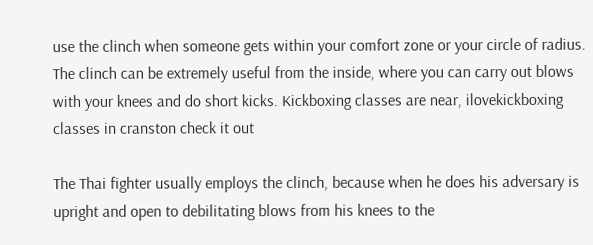use the clinch when someone gets within your comfort zone or your circle of radius. The clinch can be extremely useful from the inside, where you can carry out blows with your knees and do short kicks. Kickboxing classes are near, ilovekickboxing classes in cranston check it out

The Thai fighter usually employs the clinch, because when he does his adversary is upright and open to debilitating blows from his knees to the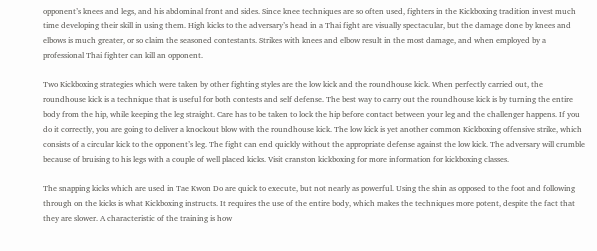opponent’s knees and legs, and his abdominal front and sides. Since knee techniques are so often used, fighters in the Kickboxing tradition invest much time developing their skill in using them. High kicks to the adversary’s head in a Thai fight are visually spectacular, but the damage done by knees and elbows is much greater, or so claim the seasoned contestants. Strikes with knees and elbow result in the most damage, and when employed by a professional Thai fighter can kill an opponent.

Two Kickboxing strategies which were taken by other fighting styles are the low kick and the roundhouse kick. When perfectly carried out, the roundhouse kick is a technique that is useful for both contests and self defense. The best way to carry out the roundhouse kick is by turning the entire body from the hip, while keeping the leg straight. Care has to be taken to lock the hip before contact between your leg and the challenger happens. If you do it correctly, you are going to deliver a knockout blow with the roundhouse kick. The low kick is yet another common Kickboxing offensive strike, which consists of a circular kick to the opponent’s leg. The fight can end quickly without the appropriate defense against the low kick. The adversary will crumble because of bruising to his legs with a couple of well placed kicks. Visit cranston kickboxing for more information for kickboxing classes.

The snapping kicks which are used in Tae Kwon Do are quick to execute, but not nearly as powerful. Using the shin as opposed to the foot and following through on the kicks is what Kickboxing instructs. It requires the use of the entire body, which makes the techniques more potent, despite the fact that they are slower. A characteristic of the training is how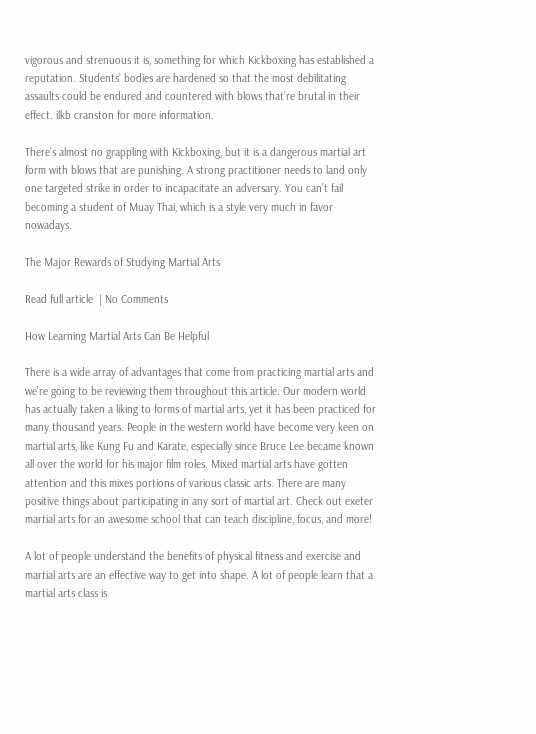vigorous and strenuous it is, something for which Kickboxing has established a reputation. Students’ bodies are hardened so that the most debilitating assaults could be endured and countered with blows that’re brutal in their effect. ilkb cranston for more information.

There’s almost no grappling with Kickboxing, but it is a dangerous martial art form with blows that are punishing. A strong practitioner needs to land only one targeted strike in order to incapacitate an adversary. You can’t fail becoming a student of Muay Thai, which is a style very much in favor nowadays.

The Major Rewards of Studying Martial Arts

Read full article  | No Comments

How Learning Martial Arts Can Be Helpful

There is a wide array of advantages that come from practicing martial arts and we’re going to be reviewing them throughout this article. Our modern world has actually taken a liking to forms of martial arts, yet it has been practiced for many thousand years. People in the western world have become very keen on martial arts, like Kung Fu and Karate, especially since Bruce Lee became known all over the world for his major film roles. Mixed martial arts have gotten attention and this mixes portions of various classic arts. There are many positive things about participating in any sort of martial art. Check out exeter martial arts for an awesome school that can teach discipline, focus, and more!

A lot of people understand the benefits of physical fitness and exercise and martial arts are an effective way to get into shape. A lot of people learn that a martial arts class is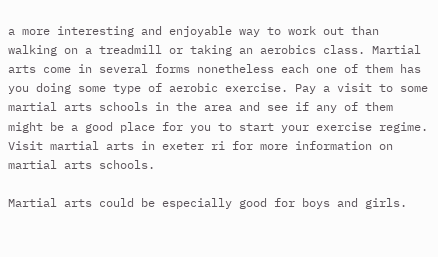a more interesting and enjoyable way to work out than walking on a treadmill or taking an aerobics class. Martial arts come in several forms nonetheless each one of them has you doing some type of aerobic exercise. Pay a visit to some martial arts schools in the area and see if any of them might be a good place for you to start your exercise regime. Visit martial arts in exeter ri for more information on martial arts schools.

Martial arts could be especially good for boys and girls.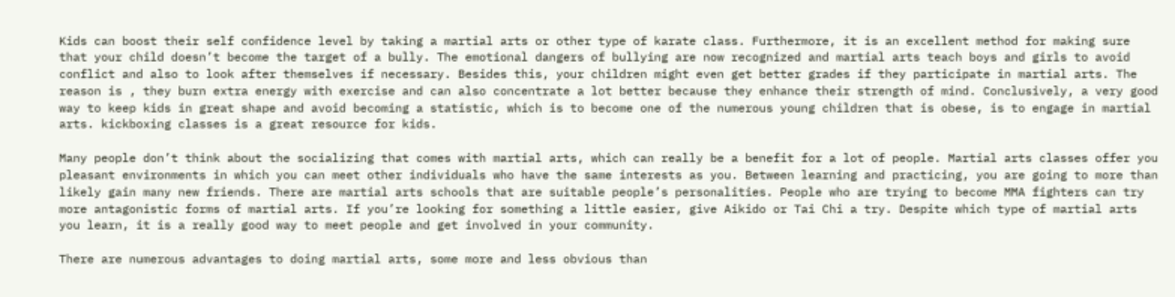Kids can boost their self confidence level by taking a martial arts or other type of karate class. Furthermore, it is an excellent method for making sure that your child doesn’t become the target of a bully. The emotional dangers of bullying are now recognized and martial arts teach boys and girls to avoid conflict and also to look after themselves if necessary. Besides this, your children might even get better grades if they participate in martial arts. The reason is , they burn extra energy with exercise and can also concentrate a lot better because they enhance their strength of mind. Conclusively, a very good way to keep kids in great shape and avoid becoming a statistic, which is to become one of the numerous young children that is obese, is to engage in martial arts. kickboxing classes is a great resource for kids.

Many people don’t think about the socializing that comes with martial arts, which can really be a benefit for a lot of people. Martial arts classes offer you pleasant environments in which you can meet other individuals who have the same interests as you. Between learning and practicing, you are going to more than likely gain many new friends. There are martial arts schools that are suitable people’s personalities. People who are trying to become MMA fighters can try more antagonistic forms of martial arts. If you’re looking for something a little easier, give Aikido or Tai Chi a try. Despite which type of martial arts you learn, it is a really good way to meet people and get involved in your community.

There are numerous advantages to doing martial arts, some more and less obvious than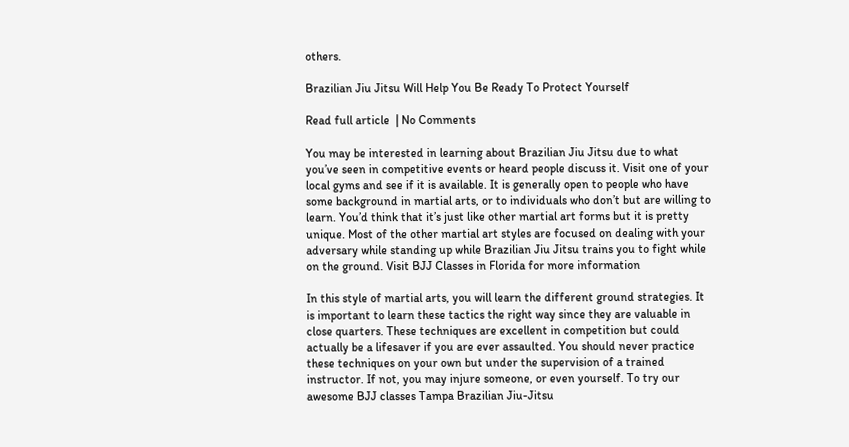others.

Brazilian Jiu Jitsu Will Help You Be Ready To Protect Yourself

Read full article  | No Comments

You may be interested in learning about Brazilian Jiu Jitsu due to what you’ve seen in competitive events or heard people discuss it. Visit one of your local gyms and see if it is available. It is generally open to people who have some background in martial arts, or to individuals who don’t but are willing to learn. You’d think that it’s just like other martial art forms but it is pretty unique. Most of the other martial art styles are focused on dealing with your adversary while standing up while Brazilian Jiu Jitsu trains you to fight while on the ground. Visit BJJ Classes in Florida for more information

In this style of martial arts, you will learn the different ground strategies. It is important to learn these tactics the right way since they are valuable in close quarters. These techniques are excellent in competition but could actually be a lifesaver if you are ever assaulted. You should never practice these techniques on your own but under the supervision of a trained instructor. If not, you may injure someone, or even yourself. To try our awesome BJJ classes Tampa Brazilian Jiu-Jitsu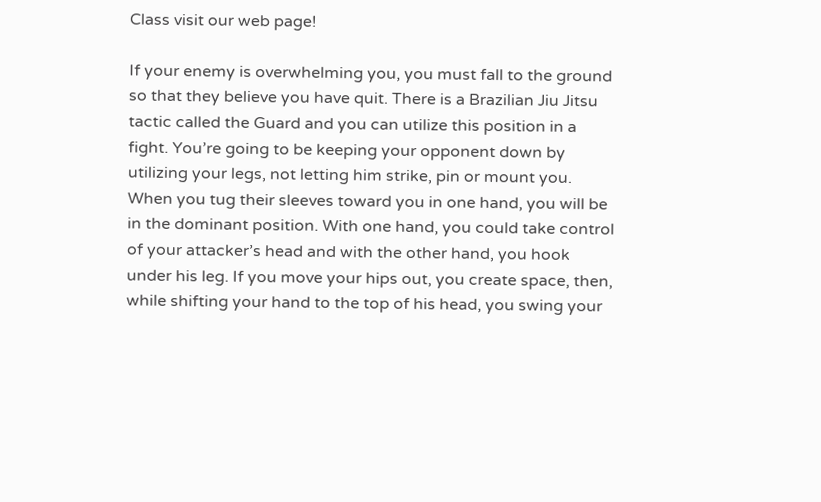Class visit our web page!

If your enemy is overwhelming you, you must fall to the ground so that they believe you have quit. There is a Brazilian Jiu Jitsu tactic called the Guard and you can utilize this position in a fight. You’re going to be keeping your opponent down by utilizing your legs, not letting him strike, pin or mount you. When you tug their sleeves toward you in one hand, you will be in the dominant position. With one hand, you could take control of your attacker’s head and with the other hand, you hook under his leg. If you move your hips out, you create space, then, while shifting your hand to the top of his head, you swing your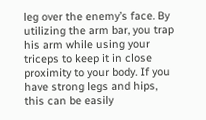leg over the enemy’s face. By utilizing the arm bar, you trap his arm while using your triceps to keep it in close proximity to your body. If you have strong legs and hips, this can be easily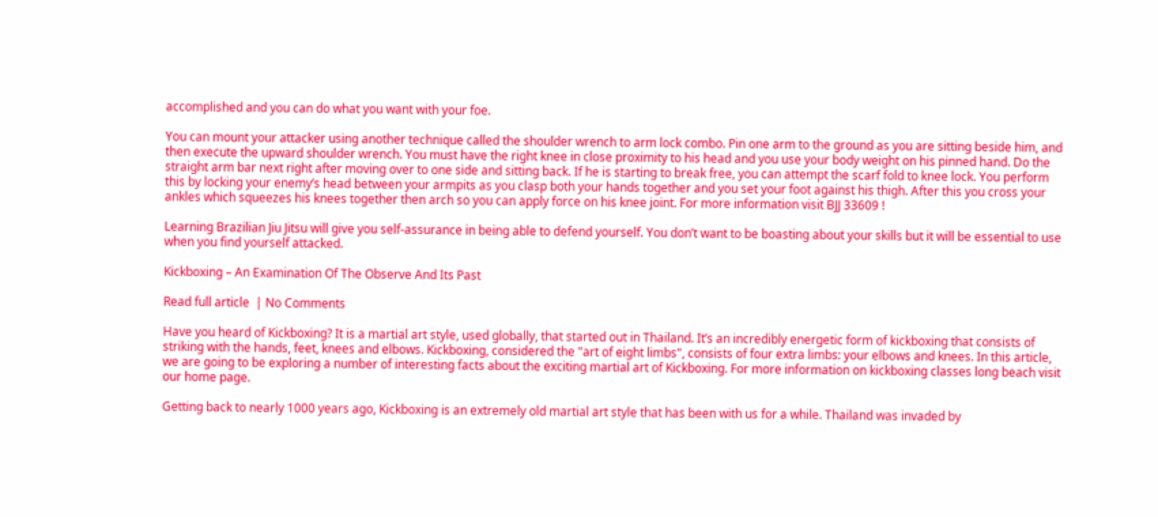accomplished and you can do what you want with your foe.

You can mount your attacker using another technique called the shoulder wrench to arm lock combo. Pin one arm to the ground as you are sitting beside him, and then execute the upward shoulder wrench. You must have the right knee in close proximity to his head and you use your body weight on his pinned hand. Do the straight arm bar next right after moving over to one side and sitting back. If he is starting to break free, you can attempt the scarf fold to knee lock. You perform this by locking your enemy’s head between your armpits as you clasp both your hands together and you set your foot against his thigh. After this you cross your ankles which squeezes his knees together then arch so you can apply force on his knee joint. For more information visit BJJ 33609 !

Learning Brazilian Jiu Jitsu will give you self-assurance in being able to defend yourself. You don’t want to be boasting about your skills but it will be essential to use when you find yourself attacked.

Kickboxing – An Examination Of The Observe And Its Past

Read full article  | No Comments

Have you heard of Kickboxing? It is a martial art style, used globally, that started out in Thailand. It’s an incredibly energetic form of kickboxing that consists of striking with the hands, feet, knees and elbows. Kickboxing, considered the "art of eight limbs", consists of four extra limbs: your elbows and knees. In this article, we are going to be exploring a number of interesting facts about the exciting martial art of Kickboxing. For more information on kickboxing classes long beach visit our home page.

Getting back to nearly 1000 years ago, Kickboxing is an extremely old martial art style that has been with us for a while. Thailand was invaded by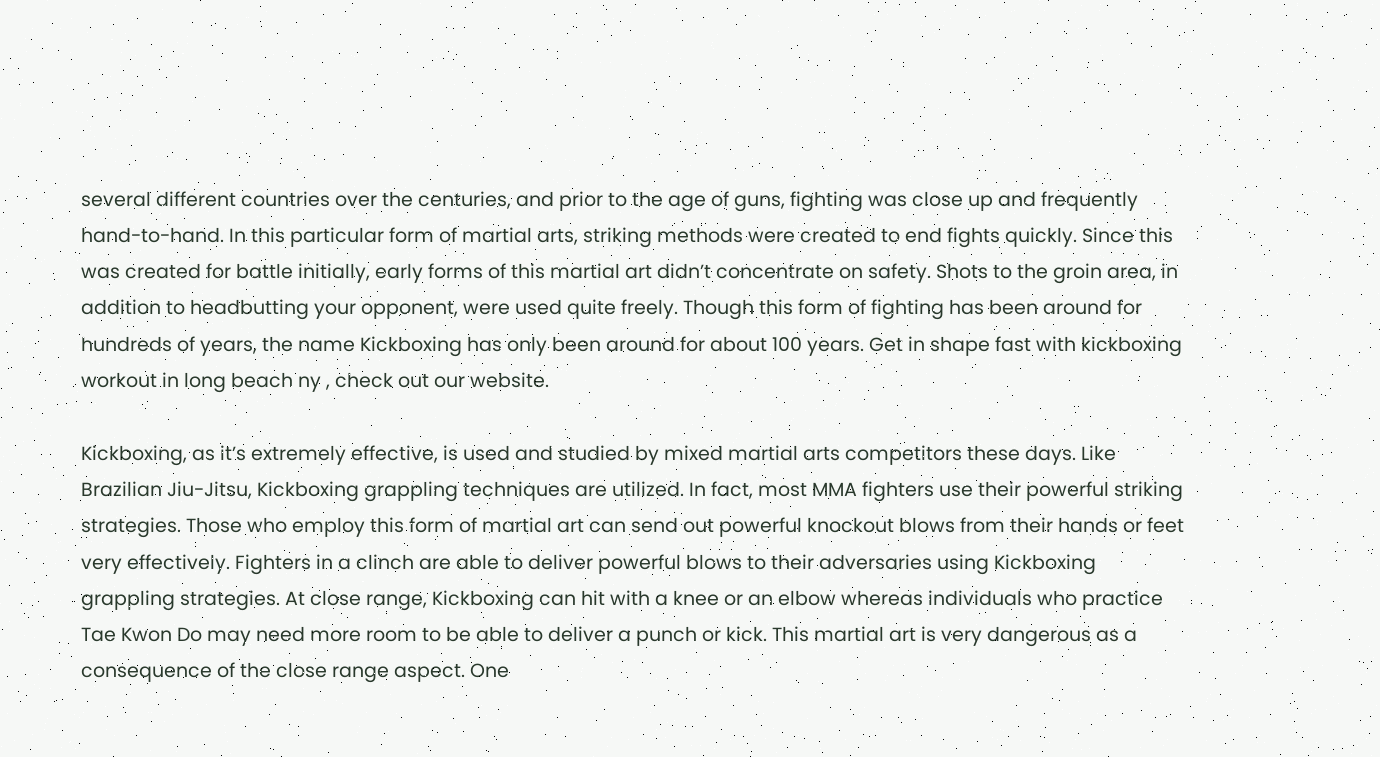several different countries over the centuries, and prior to the age of guns, fighting was close up and frequently hand-to-hand. In this particular form of martial arts, striking methods were created to end fights quickly. Since this was created for battle initially, early forms of this martial art didn’t concentrate on safety. Shots to the groin area, in addition to headbutting your opponent, were used quite freely. Though this form of fighting has been around for hundreds of years, the name Kickboxing has only been around for about 100 years. Get in shape fast with kickboxing workout in long beach ny , check out our website.

Kickboxing, as it’s extremely effective, is used and studied by mixed martial arts competitors these days. Like Brazilian Jiu-Jitsu, Kickboxing grappling techniques are utilized. In fact, most MMA fighters use their powerful striking strategies. Those who employ this form of martial art can send out powerful knockout blows from their hands or feet very effectively. Fighters in a clinch are able to deliver powerful blows to their adversaries using Kickboxing grappling strategies. At close range, Kickboxing can hit with a knee or an elbow whereas individuals who practice Tae Kwon Do may need more room to be able to deliver a punch or kick. This martial art is very dangerous as a consequence of the close range aspect. One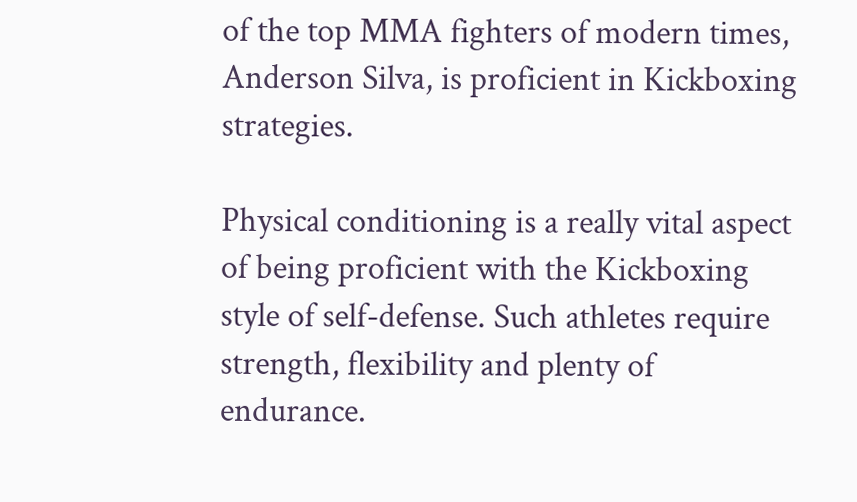of the top MMA fighters of modern times, Anderson Silva, is proficient in Kickboxing strategies.

Physical conditioning is a really vital aspect of being proficient with the Kickboxing style of self-defense. Such athletes require strength, flexibility and plenty of endurance.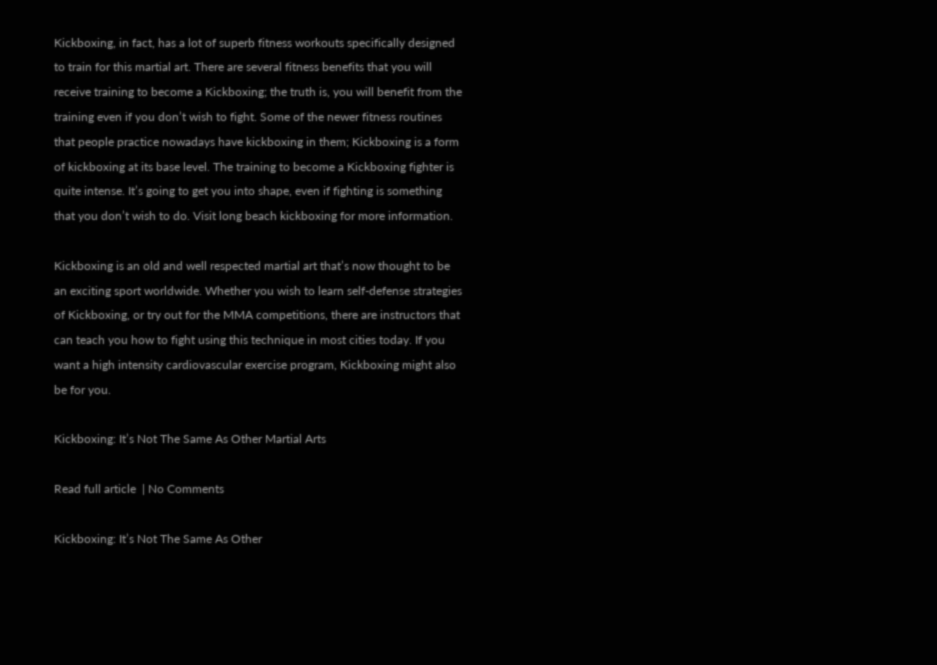Kickboxing, in fact, has a lot of superb fitness workouts specifically designed to train for this martial art. There are several fitness benefits that you will receive training to become a Kickboxing; the truth is, you will benefit from the training even if you don’t wish to fight. Some of the newer fitness routines that people practice nowadays have kickboxing in them; Kickboxing is a form of kickboxing at its base level. The training to become a Kickboxing fighter is quite intense. It’s going to get you into shape, even if fighting is something that you don’t wish to do. Visit long beach kickboxing for more information.

Kickboxing is an old and well respected martial art that’s now thought to be an exciting sport worldwide. Whether you wish to learn self-defense strategies of Kickboxing, or try out for the MMA competitions, there are instructors that can teach you how to fight using this technique in most cities today. If you want a high intensity cardiovascular exercise program, Kickboxing might also be for you.

Kickboxing: It’s Not The Same As Other Martial Arts

Read full article  | No Comments

Kickboxing: It’s Not The Same As Other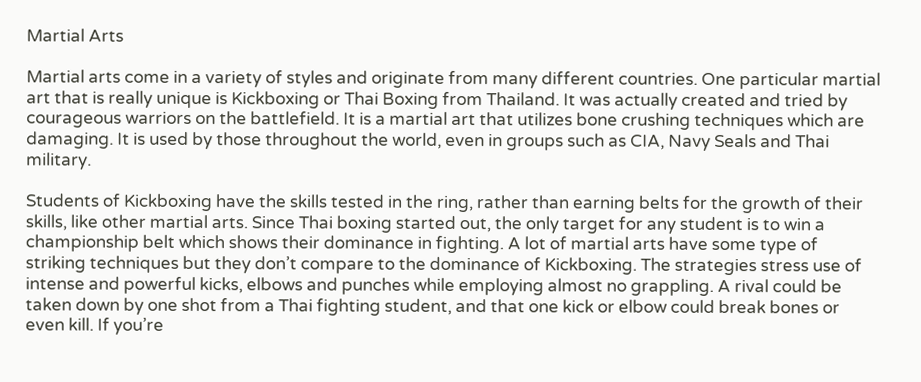Martial Arts

Martial arts come in a variety of styles and originate from many different countries. One particular martial art that is really unique is Kickboxing or Thai Boxing from Thailand. It was actually created and tried by courageous warriors on the battlefield. It is a martial art that utilizes bone crushing techniques which are damaging. It is used by those throughout the world, even in groups such as CIA, Navy Seals and Thai military.

Students of Kickboxing have the skills tested in the ring, rather than earning belts for the growth of their skills, like other martial arts. Since Thai boxing started out, the only target for any student is to win a championship belt which shows their dominance in fighting. A lot of martial arts have some type of striking techniques but they don’t compare to the dominance of Kickboxing. The strategies stress use of intense and powerful kicks, elbows and punches while employing almost no grappling. A rival could be taken down by one shot from a Thai fighting student, and that one kick or elbow could break bones or even kill. If you’re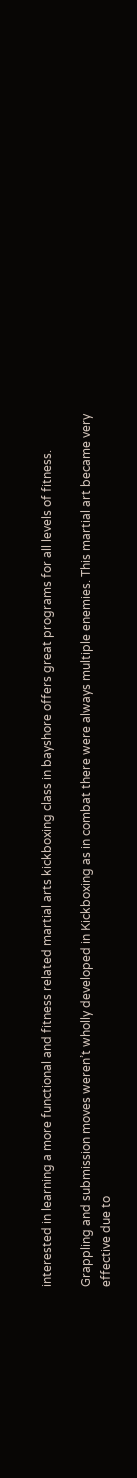interested in learning a more functional and fitness related martial arts kickboxing class in bayshore offers great programs for all levels of fitness.

Grappling and submission moves weren’t wholly developed in Kickboxing as in combat there were always multiple enemies. This martial art became very effective due to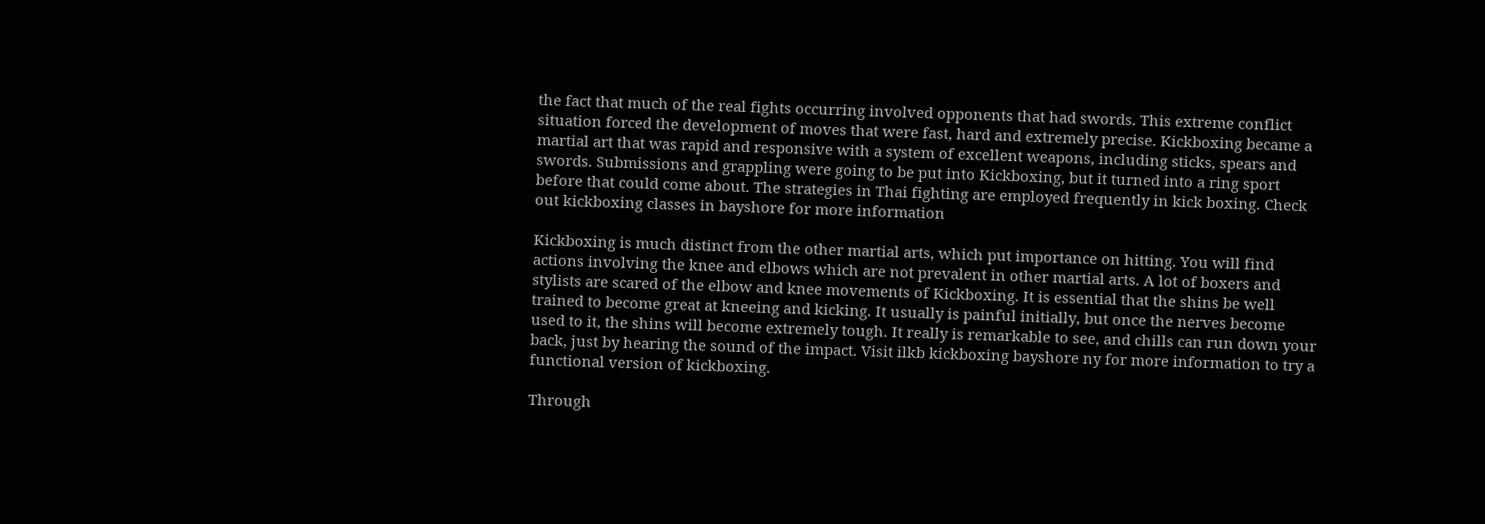the fact that much of the real fights occurring involved opponents that had swords. This extreme conflict situation forced the development of moves that were fast, hard and extremely precise. Kickboxing became a martial art that was rapid and responsive with a system of excellent weapons, including sticks, spears and swords. Submissions and grappling were going to be put into Kickboxing, but it turned into a ring sport before that could come about. The strategies in Thai fighting are employed frequently in kick boxing. Check out kickboxing classes in bayshore for more information

Kickboxing is much distinct from the other martial arts, which put importance on hitting. You will find actions involving the knee and elbows which are not prevalent in other martial arts. A lot of boxers and stylists are scared of the elbow and knee movements of Kickboxing. It is essential that the shins be well trained to become great at kneeing and kicking. It usually is painful initially, but once the nerves become used to it, the shins will become extremely tough. It really is remarkable to see, and chills can run down your back, just by hearing the sound of the impact. Visit ilkb kickboxing bayshore ny for more information to try a functional version of kickboxing.

Through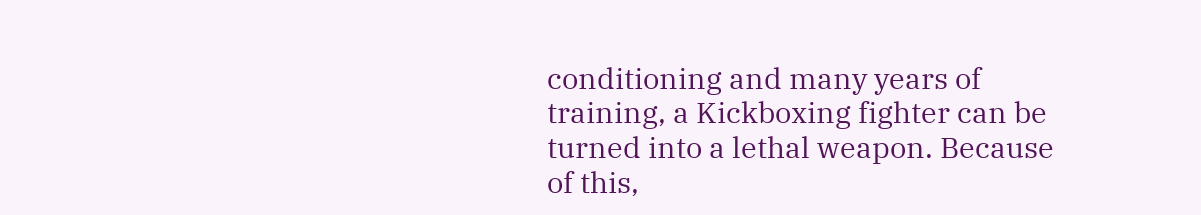conditioning and many years of training, a Kickboxing fighter can be turned into a lethal weapon. Because of this,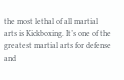the most lethal of all martial arts is Kickboxing. It’s one of the greatest martial arts for defense and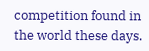competition found in the world these days.